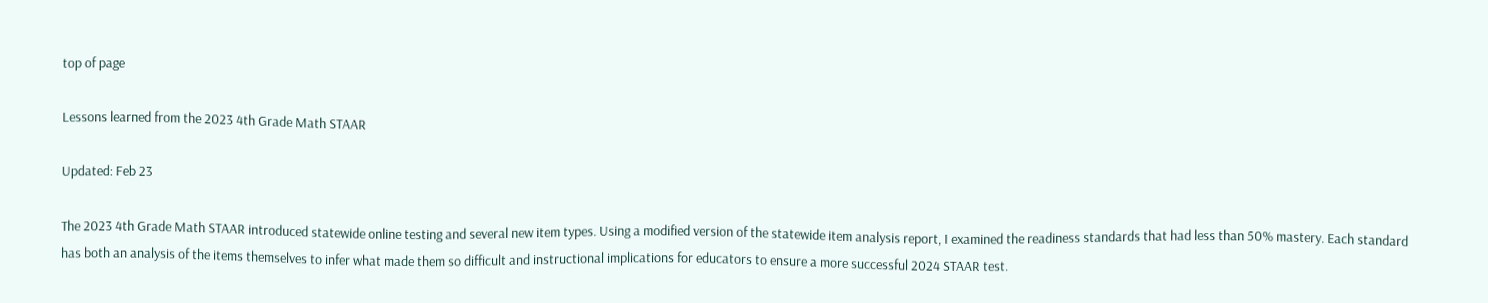top of page

Lessons learned from the 2023 4th Grade Math STAAR

Updated: Feb 23

The 2023 4th Grade Math STAAR introduced statewide online testing and several new item types. Using a modified version of the statewide item analysis report, I examined the readiness standards that had less than 50% mastery. Each standard has both an analysis of the items themselves to infer what made them so difficult and instructional implications for educators to ensure a more successful 2024 STAAR test.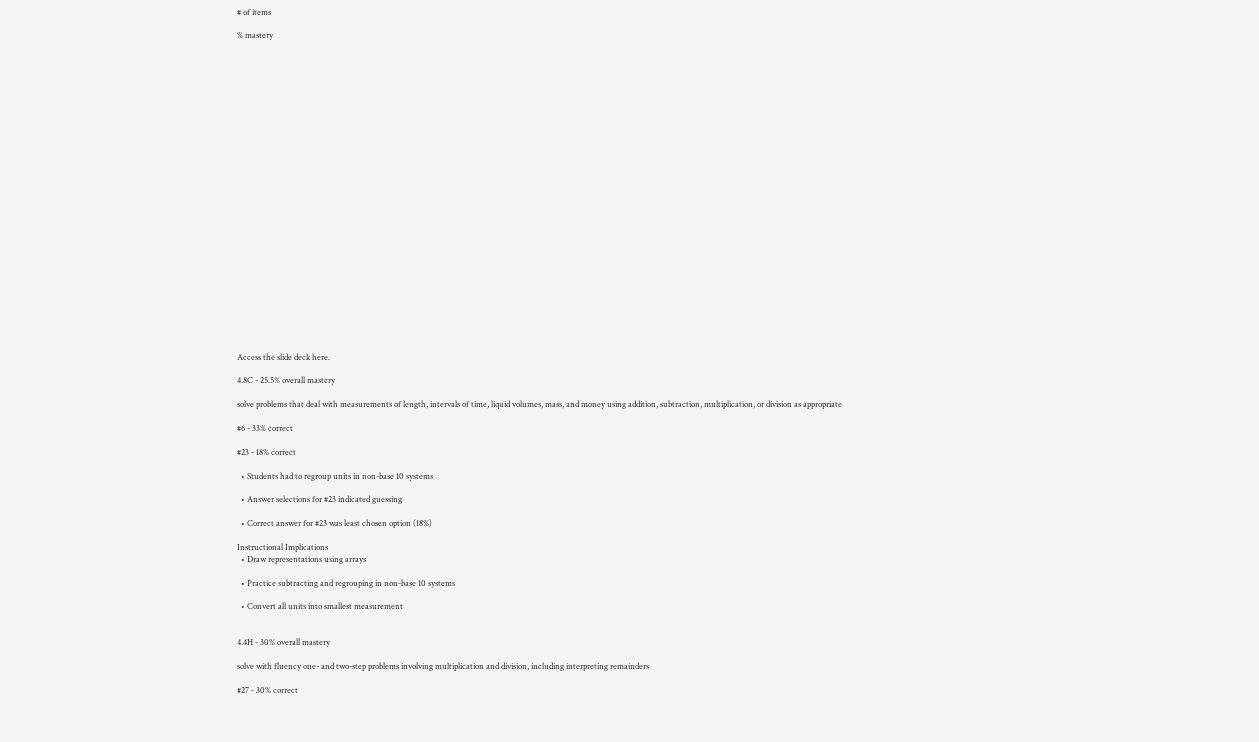# of items

% mastery


























Access the slide deck here.

4.8C - 25.5% overall mastery

solve problems that deal with measurements of length, intervals of time, liquid volumes, mass, and money using addition, subtraction, multiplication, or division as appropriate

#6 - 33% correct

#23 - 18% correct

  • Students had to regroup units in non-base 10 systems

  • Answer selections for #23 indicated guessing

  • Correct answer for #23 was least chosen option (18%)

Instructional Implications
  • Draw representations using arrays

  • Practice subtracting and regrouping in non-base 10 systems

  • Convert all units into smallest measurement


4.4H - 30% overall mastery

solve with fluency one- and two-step problems involving multiplication and division, including interpreting remainders

#27 - 30% correct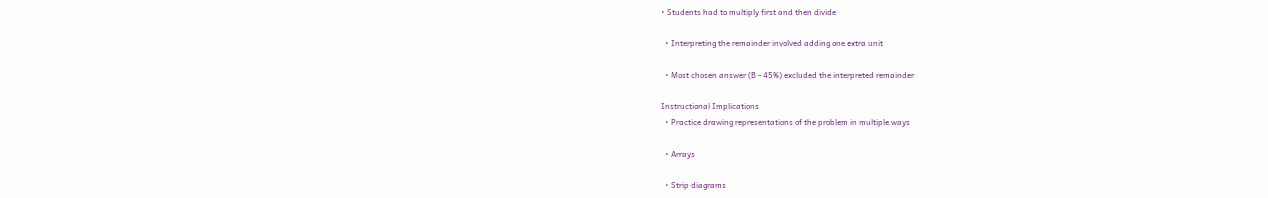• Students had to multiply first and then divide

  • Interpreting the remainder involved adding one extra unit

  • Most chosen answer (B - 45%) excluded the interpreted remainder

Instructional Implications
  • Practice drawing representations of the problem in multiple ways

  • Arrays

  • Strip diagrams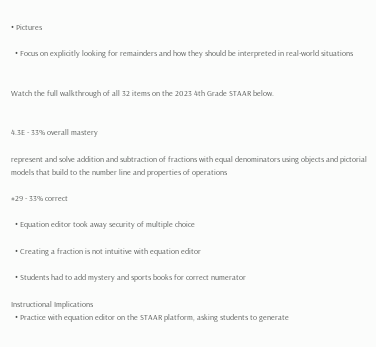• Pictures

  • Focus on explicitly looking for remainders and how they should be interpreted in real-world situations


Watch the full walkthrough of all 32 items on the 2023 4th Grade STAAR below.


4.3E - 33% overall mastery

represent and solve addition and subtraction of fractions with equal denominators using objects and pictorial models that build to the number line and properties of operations

#29 - 33% correct

  • Equation editor took away security of multiple choice

  • Creating a fraction is not intuitive with equation editor

  • Students had to add mystery and sports books for correct numerator

Instructional Implications
  • Practice with equation editor on the STAAR platform, asking students to generate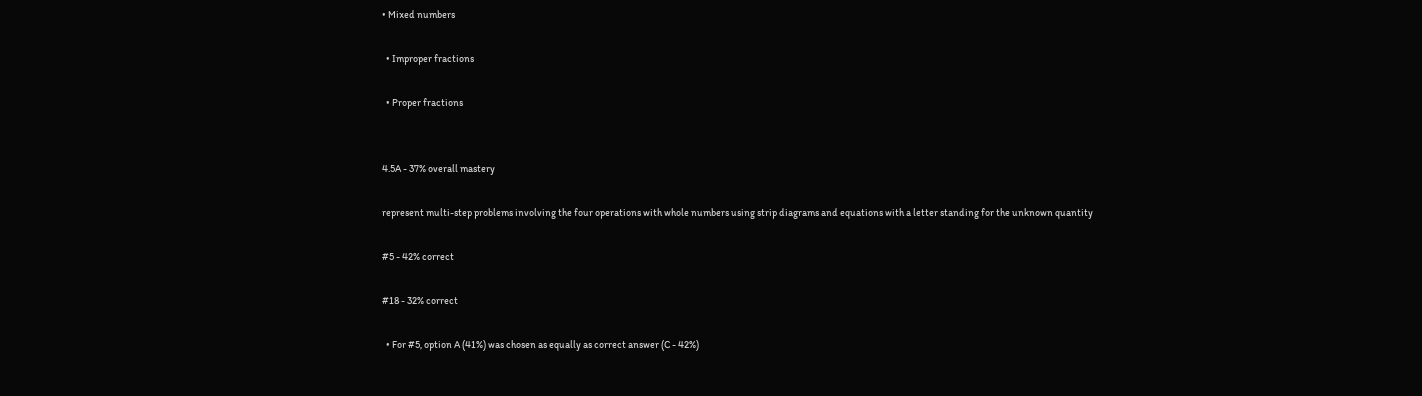• Mixed numbers

  • Improper fractions

  • Proper fractions


4.5A - 37% overall mastery

represent multi-step problems involving the four operations with whole numbers using strip diagrams and equations with a letter standing for the unknown quantity

#5 - 42% correct

#18 - 32% correct

  • For #5, option A (41%) was chosen as equally as correct answer (C - 42%)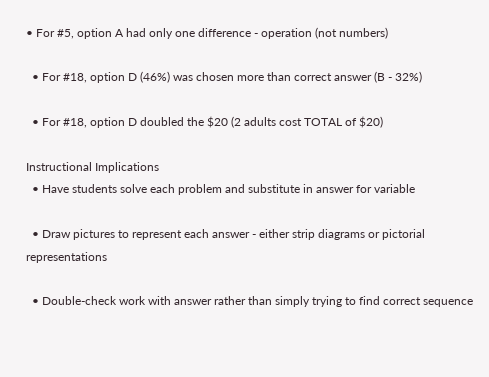• For #5, option A had only one difference - operation (not numbers)

  • For #18, option D (46%) was chosen more than correct answer (B - 32%)

  • For #18, option D doubled the $20 (2 adults cost TOTAL of $20)

Instructional Implications
  • Have students solve each problem and substitute in answer for variable

  • Draw pictures to represent each answer - either strip diagrams or pictorial representations

  • Double-check work with answer rather than simply trying to find correct sequence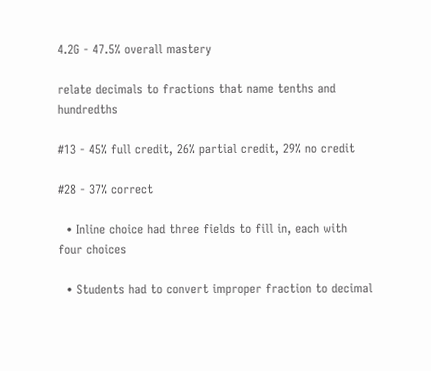4.2G - 47.5% overall mastery

relate decimals to fractions that name tenths and hundredths

#13 - 45% full credit, 26% partial credit, 29% no credit

#28 - 37% correct

  • Inline choice had three fields to fill in, each with four choices

  • Students had to convert improper fraction to decimal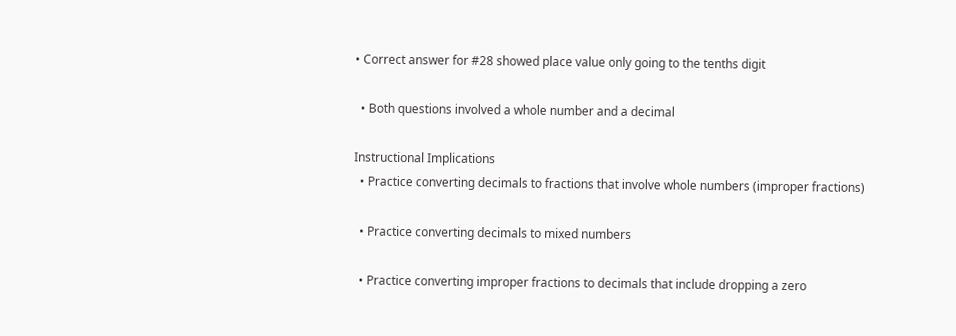• Correct answer for #28 showed place value only going to the tenths digit

  • Both questions involved a whole number and a decimal

Instructional Implications
  • Practice converting decimals to fractions that involve whole numbers (improper fractions)

  • Practice converting decimals to mixed numbers

  • Practice converting improper fractions to decimals that include dropping a zero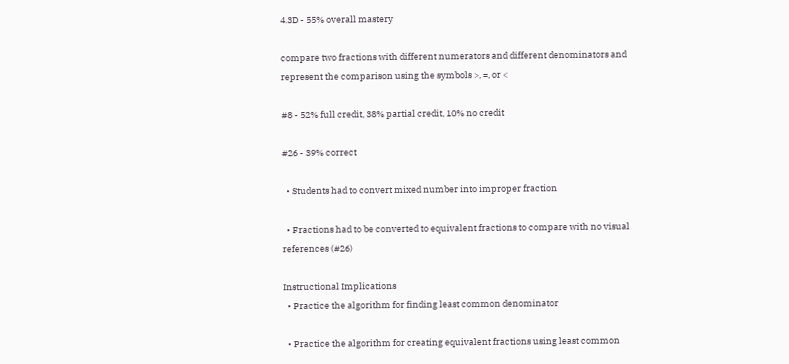4.3D - 55% overall mastery

compare two fractions with different numerators and different denominators and represent the comparison using the symbols >, =, or <

#8 - 52% full credit, 38% partial credit, 10% no credit

#26 - 39% correct

  • Students had to convert mixed number into improper fraction

  • Fractions had to be converted to equivalent fractions to compare with no visual references (#26)

Instructional Implications
  • Practice the algorithm for finding least common denominator

  • Practice the algorithm for creating equivalent fractions using least common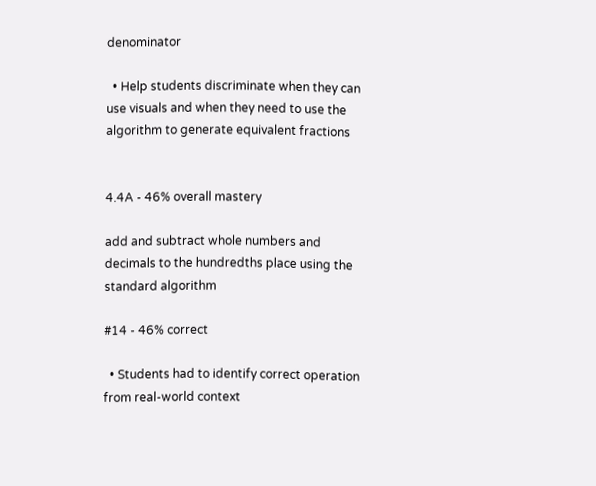denominator

  • Help students discriminate when they can use visuals and when they need to use the algorithm to generate equivalent fractions


4.4A - 46% overall mastery

add and subtract whole numbers and decimals to the hundredths place using the standard algorithm

#14 - 46% correct

  • Students had to identify correct operation from real-world context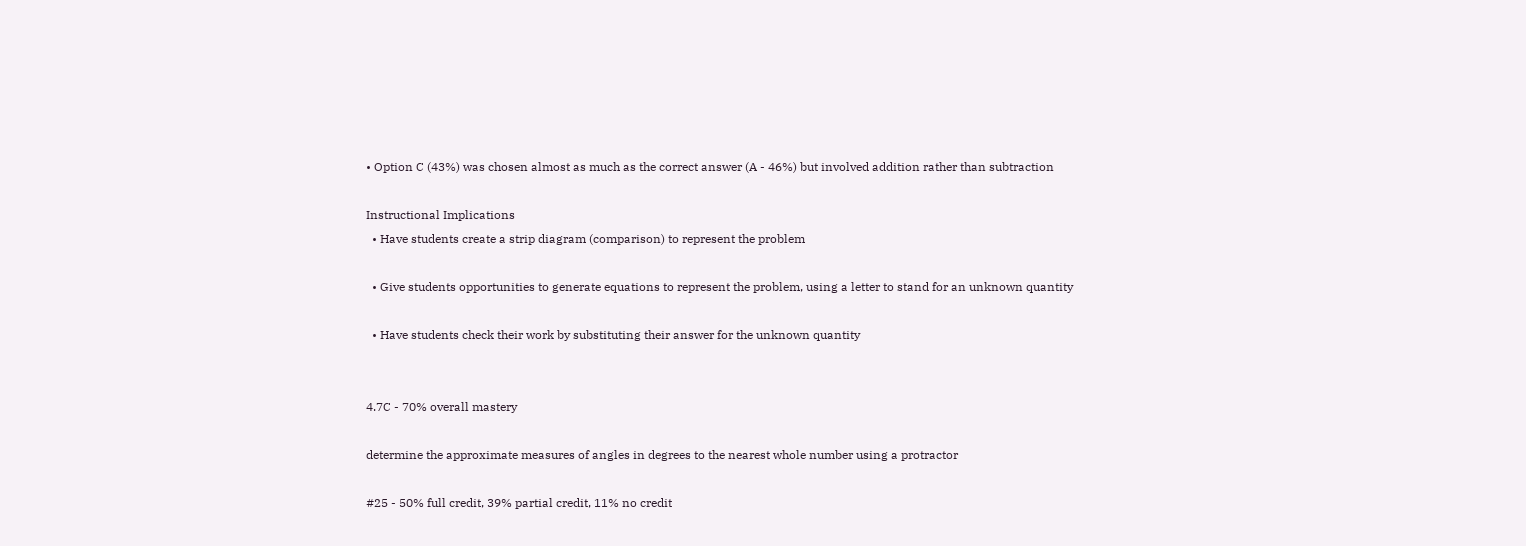• Option C (43%) was chosen almost as much as the correct answer (A - 46%) but involved addition rather than subtraction

Instructional Implications
  • Have students create a strip diagram (comparison) to represent the problem

  • Give students opportunities to generate equations to represent the problem, using a letter to stand for an unknown quantity

  • Have students check their work by substituting their answer for the unknown quantity


4.7C - 70% overall mastery

determine the approximate measures of angles in degrees to the nearest whole number using a protractor

#25 - 50% full credit, 39% partial credit, 11% no credit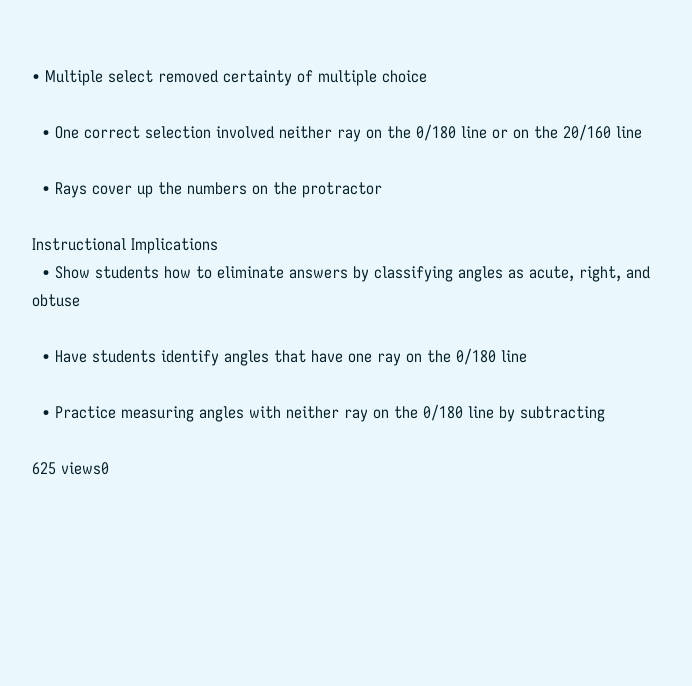• Multiple select removed certainty of multiple choice

  • One correct selection involved neither ray on the 0/180 line or on the 20/160 line

  • Rays cover up the numbers on the protractor

Instructional Implications
  • Show students how to eliminate answers by classifying angles as acute, right, and obtuse

  • Have students identify angles that have one ray on the 0/180 line

  • Practice measuring angles with neither ray on the 0/180 line by subtracting

625 views0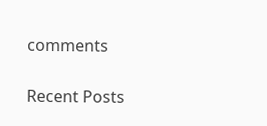comments

Recent Posts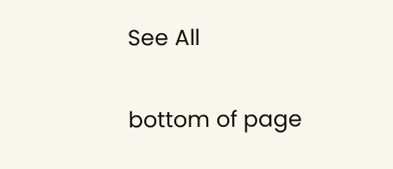See All


bottom of page